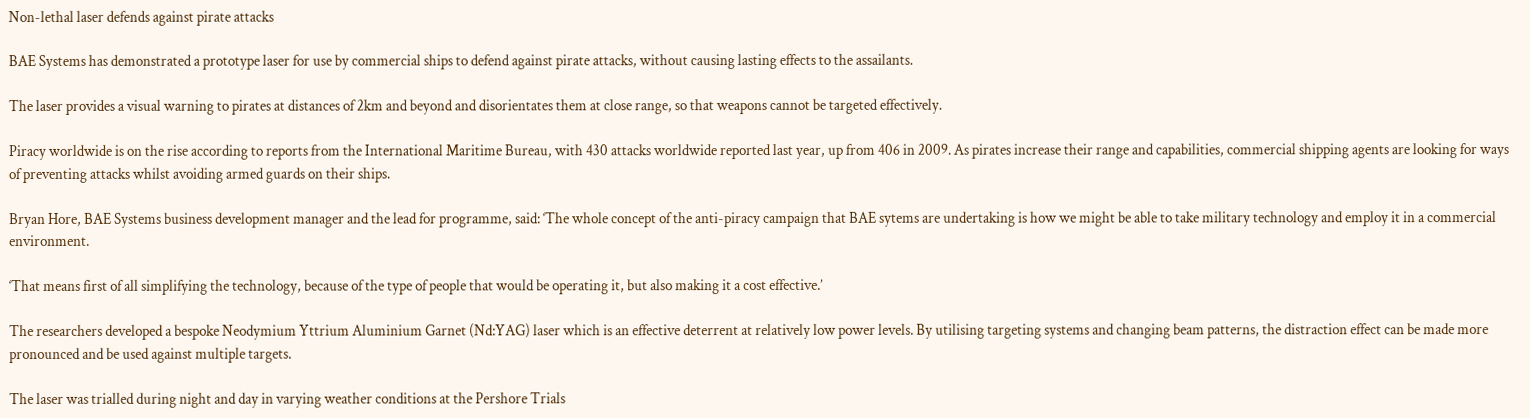Non-lethal laser defends against pirate attacks

BAE Systems has demonstrated a prototype laser for use by commercial ships to defend against pirate attacks, without causing lasting effects to the assailants.

The laser provides a visual warning to pirates at distances of 2km and beyond and disorientates them at close range, so that weapons cannot be targeted effectively.

Piracy worldwide is on the rise according to reports from the International Maritime Bureau, with 430 attacks worldwide reported last year, up from 406 in 2009. As pirates increase their range and capabilities, commercial shipping agents are looking for ways of preventing attacks whilst avoiding armed guards on their ships.

Bryan Hore, BAE Systems business development manager and the lead for programme, said: ‘The whole concept of the anti-piracy campaign that BAE sytems are undertaking is how we might be able to take military technology and employ it in a commercial environment.

‘That means first of all simplifying the technology, because of the type of people that would be operating it, but also making it a cost effective.’

The researchers developed a bespoke Neodymium Yttrium Aluminium Garnet (Nd:YAG) laser which is an effective deterrent at relatively low power levels. By utilising targeting systems and changing beam patterns, the distraction effect can be made more pronounced and be used against multiple targets.

The laser was trialled during night and day in varying weather conditions at the Pershore Trials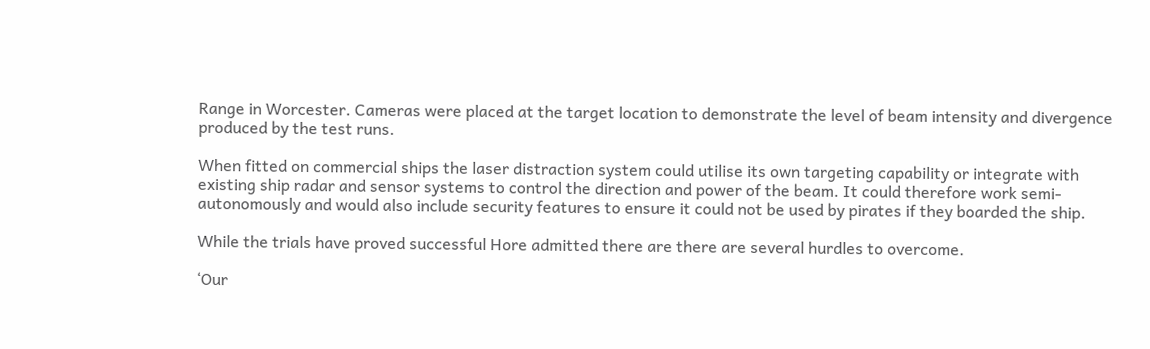Range in Worcester. Cameras were placed at the target location to demonstrate the level of beam intensity and divergence produced by the test runs.

When fitted on commercial ships the laser distraction system could utilise its own targeting capability or integrate with existing ship radar and sensor systems to control the direction and power of the beam. It could therefore work semi-autonomously and would also include security features to ensure it could not be used by pirates if they boarded the ship.

While the trials have proved successful Hore admitted there are there are several hurdles to overcome.

‘Our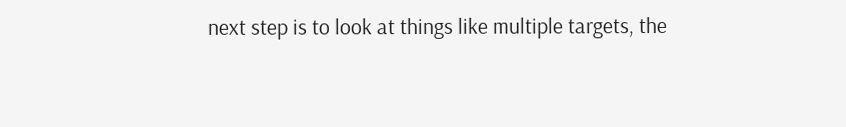next step is to look at things like multiple targets, the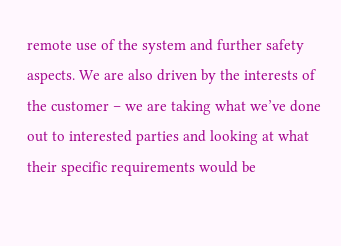remote use of the system and further safety aspects. We are also driven by the interests of the customer – we are taking what we’ve done out to interested parties and looking at what their specific requirements would be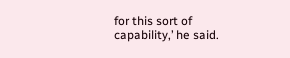for this sort of capability,’ he said.